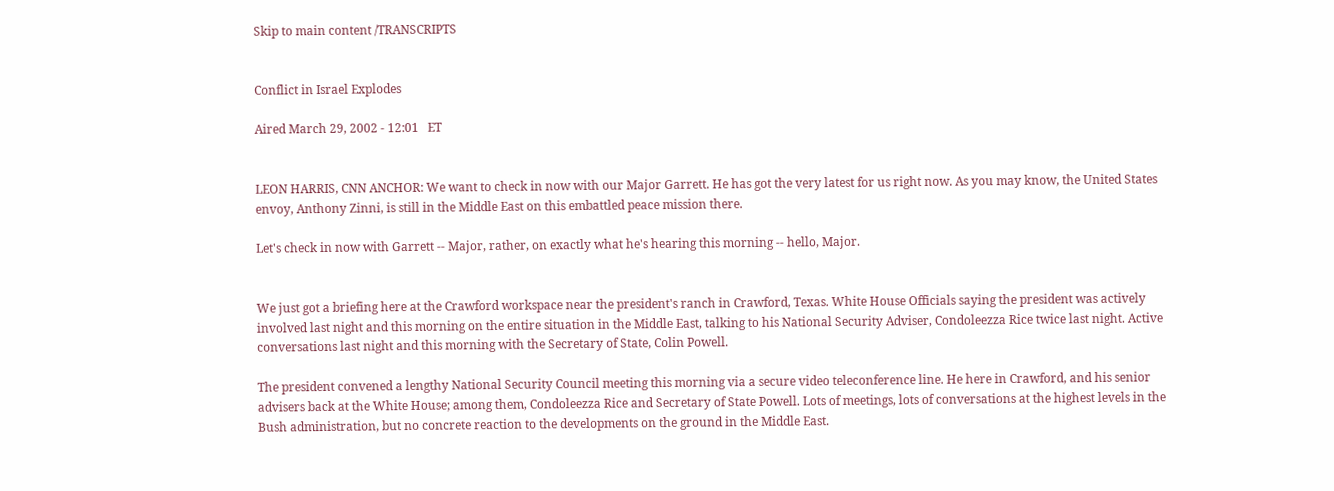Skip to main content /TRANSCRIPTS


Conflict in Israel Explodes

Aired March 29, 2002 - 12:01   ET


LEON HARRIS, CNN ANCHOR: We want to check in now with our Major Garrett. He has got the very latest for us right now. As you may know, the United States envoy, Anthony Zinni, is still in the Middle East on this embattled peace mission there.

Let's check in now with Garrett -- Major, rather, on exactly what he's hearing this morning -- hello, Major.


We just got a briefing here at the Crawford workspace near the president's ranch in Crawford, Texas. White House Officials saying the president was actively involved last night and this morning on the entire situation in the Middle East, talking to his National Security Adviser, Condoleezza Rice twice last night. Active conversations last night and this morning with the Secretary of State, Colin Powell.

The president convened a lengthy National Security Council meeting this morning via a secure video teleconference line. He here in Crawford, and his senior advisers back at the White House; among them, Condoleezza Rice and Secretary of State Powell. Lots of meetings, lots of conversations at the highest levels in the Bush administration, but no concrete reaction to the developments on the ground in the Middle East.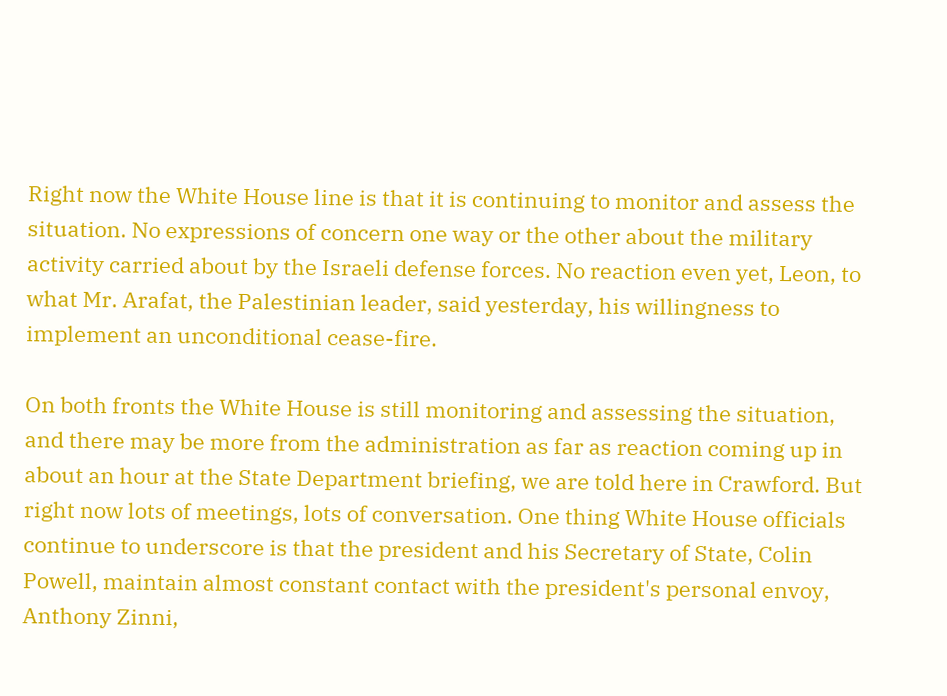Right now the White House line is that it is continuing to monitor and assess the situation. No expressions of concern one way or the other about the military activity carried about by the Israeli defense forces. No reaction even yet, Leon, to what Mr. Arafat, the Palestinian leader, said yesterday, his willingness to implement an unconditional cease-fire.

On both fronts the White House is still monitoring and assessing the situation, and there may be more from the administration as far as reaction coming up in about an hour at the State Department briefing, we are told here in Crawford. But right now lots of meetings, lots of conversation. One thing White House officials continue to underscore is that the president and his Secretary of State, Colin Powell, maintain almost constant contact with the president's personal envoy, Anthony Zinni,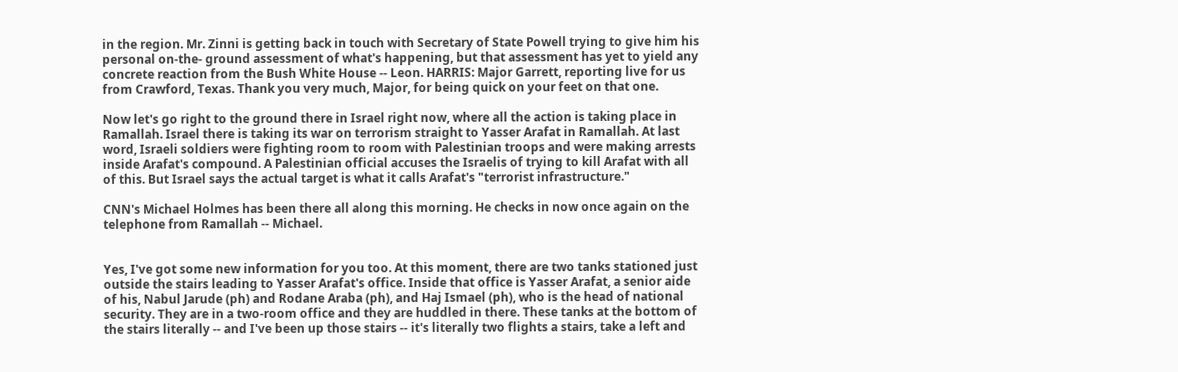in the region. Mr. Zinni is getting back in touch with Secretary of State Powell trying to give him his personal on-the- ground assessment of what's happening, but that assessment has yet to yield any concrete reaction from the Bush White House -- Leon. HARRIS: Major Garrett, reporting live for us from Crawford, Texas. Thank you very much, Major, for being quick on your feet on that one.

Now let's go right to the ground there in Israel right now, where all the action is taking place in Ramallah. Israel there is taking its war on terrorism straight to Yasser Arafat in Ramallah. At last word, Israeli soldiers were fighting room to room with Palestinian troops and were making arrests inside Arafat's compound. A Palestinian official accuses the Israelis of trying to kill Arafat with all of this. But Israel says the actual target is what it calls Arafat's "terrorist infrastructure."

CNN's Michael Holmes has been there all along this morning. He checks in now once again on the telephone from Ramallah -- Michael.


Yes, I've got some new information for you too. At this moment, there are two tanks stationed just outside the stairs leading to Yasser Arafat's office. Inside that office is Yasser Arafat, a senior aide of his, Nabul Jarude (ph) and Rodane Araba (ph), and Haj Ismael (ph), who is the head of national security. They are in a two-room office and they are huddled in there. These tanks at the bottom of the stairs literally -- and I've been up those stairs -- it's literally two flights a stairs, take a left and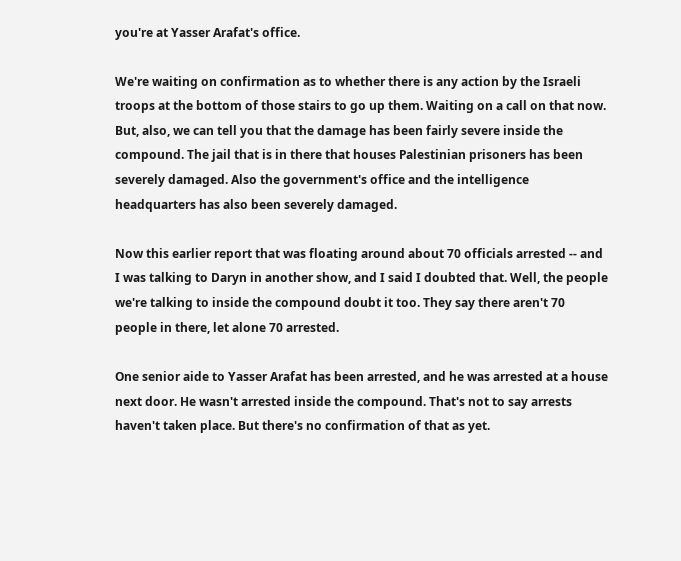you're at Yasser Arafat's office.

We're waiting on confirmation as to whether there is any action by the Israeli troops at the bottom of those stairs to go up them. Waiting on a call on that now. But, also, we can tell you that the damage has been fairly severe inside the compound. The jail that is in there that houses Palestinian prisoners has been severely damaged. Also the government's office and the intelligence headquarters has also been severely damaged.

Now this earlier report that was floating around about 70 officials arrested -- and I was talking to Daryn in another show, and I said I doubted that. Well, the people we're talking to inside the compound doubt it too. They say there aren't 70 people in there, let alone 70 arrested.

One senior aide to Yasser Arafat has been arrested, and he was arrested at a house next door. He wasn't arrested inside the compound. That's not to say arrests haven't taken place. But there's no confirmation of that as yet.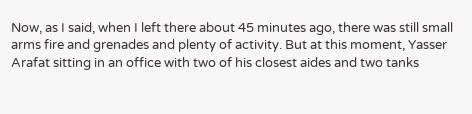Now, as I said, when I left there about 45 minutes ago, there was still small arms fire and grenades and plenty of activity. But at this moment, Yasser Arafat sitting in an office with two of his closest aides and two tanks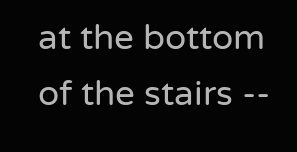at the bottom of the stairs --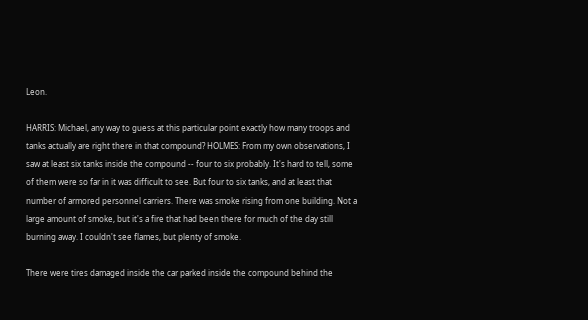Leon.

HARRIS: Michael, any way to guess at this particular point exactly how many troops and tanks actually are right there in that compound? HOLMES: From my own observations, I saw at least six tanks inside the compound -- four to six probably. It's hard to tell, some of them were so far in it was difficult to see. But four to six tanks, and at least that number of armored personnel carriers. There was smoke rising from one building. Not a large amount of smoke, but it's a fire that had been there for much of the day still burning away. I couldn't see flames, but plenty of smoke.

There were tires damaged inside the car parked inside the compound behind the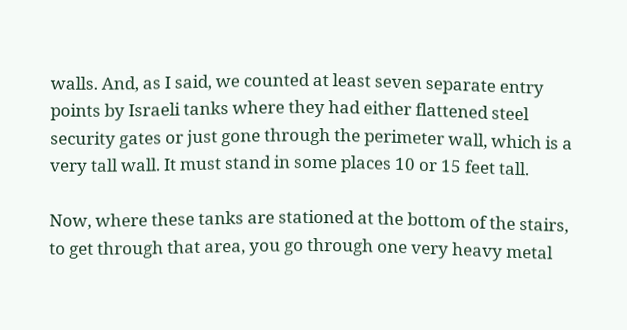walls. And, as I said, we counted at least seven separate entry points by Israeli tanks where they had either flattened steel security gates or just gone through the perimeter wall, which is a very tall wall. It must stand in some places 10 or 15 feet tall.

Now, where these tanks are stationed at the bottom of the stairs, to get through that area, you go through one very heavy metal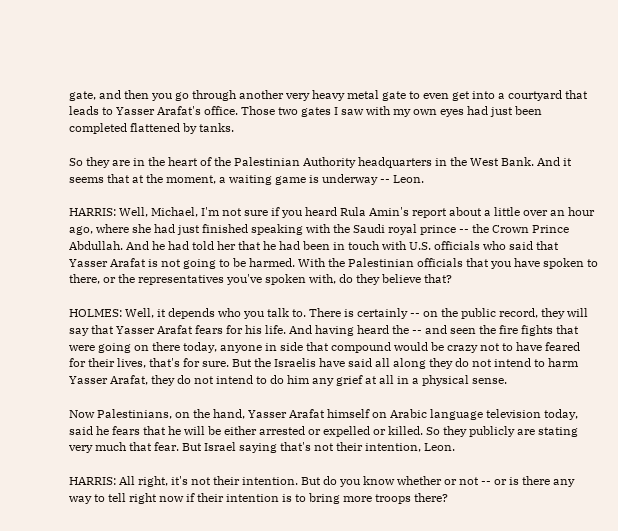gate, and then you go through another very heavy metal gate to even get into a courtyard that leads to Yasser Arafat's office. Those two gates I saw with my own eyes had just been completed flattened by tanks.

So they are in the heart of the Palestinian Authority headquarters in the West Bank. And it seems that at the moment, a waiting game is underway -- Leon.

HARRIS: Well, Michael, I'm not sure if you heard Rula Amin's report about a little over an hour ago, where she had just finished speaking with the Saudi royal prince -- the Crown Prince Abdullah. And he had told her that he had been in touch with U.S. officials who said that Yasser Arafat is not going to be harmed. With the Palestinian officials that you have spoken to there, or the representatives you've spoken with, do they believe that?

HOLMES: Well, it depends who you talk to. There is certainly -- on the public record, they will say that Yasser Arafat fears for his life. And having heard the -- and seen the fire fights that were going on there today, anyone in side that compound would be crazy not to have feared for their lives, that's for sure. But the Israelis have said all along they do not intend to harm Yasser Arafat, they do not intend to do him any grief at all in a physical sense.

Now Palestinians, on the hand, Yasser Arafat himself on Arabic language television today, said he fears that he will be either arrested or expelled or killed. So they publicly are stating very much that fear. But Israel saying that's not their intention, Leon.

HARRIS: All right, it's not their intention. But do you know whether or not -- or is there any way to tell right now if their intention is to bring more troops there?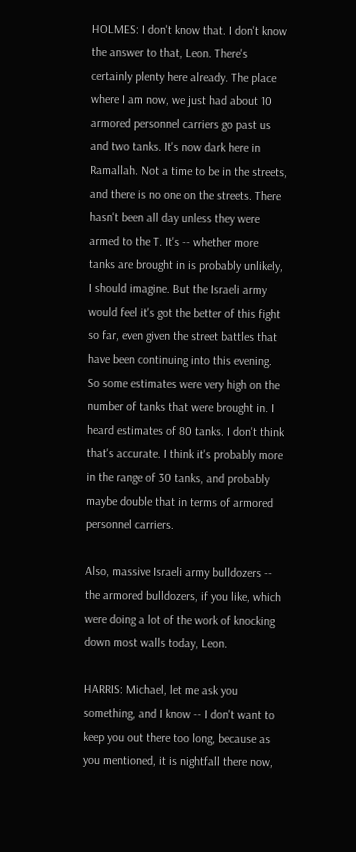HOLMES: I don't know that. I don't know the answer to that, Leon. There's certainly plenty here already. The place where I am now, we just had about 10 armored personnel carriers go past us and two tanks. It's now dark here in Ramallah. Not a time to be in the streets, and there is no one on the streets. There hasn't been all day unless they were armed to the T. It's -- whether more tanks are brought in is probably unlikely, I should imagine. But the Israeli army would feel it's got the better of this fight so far, even given the street battles that have been continuing into this evening. So some estimates were very high on the number of tanks that were brought in. I heard estimates of 80 tanks. I don't think that's accurate. I think it's probably more in the range of 30 tanks, and probably maybe double that in terms of armored personnel carriers.

Also, massive Israeli army bulldozers -- the armored bulldozers, if you like, which were doing a lot of the work of knocking down most walls today, Leon.

HARRIS: Michael, let me ask you something, and I know -- I don't want to keep you out there too long, because as you mentioned, it is nightfall there now,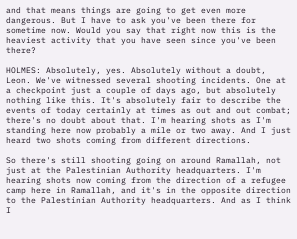and that means things are going to get even more dangerous. But I have to ask you've been there for sometime now. Would you say that right now this is the heaviest activity that you have seen since you've been there?

HOLMES: Absolutely, yes. Absolutely without a doubt, Leon. We've witnessed several shooting incidents. One at a checkpoint just a couple of days ago, but absolutely nothing like this. It's absolutely fair to describe the events of today certainly at times as out and out combat; there's no doubt about that. I'm hearing shots as I'm standing here now probably a mile or two away. And I just heard two shots coming from different directions.

So there's still shooting going on around Ramallah, not just at the Palestinian Authority headquarters. I'm hearing shots now coming from the direction of a refugee camp here in Ramallah, and it's in the opposite direction to the Palestinian Authority headquarters. And as I think I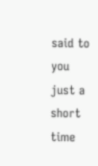said to you just a short time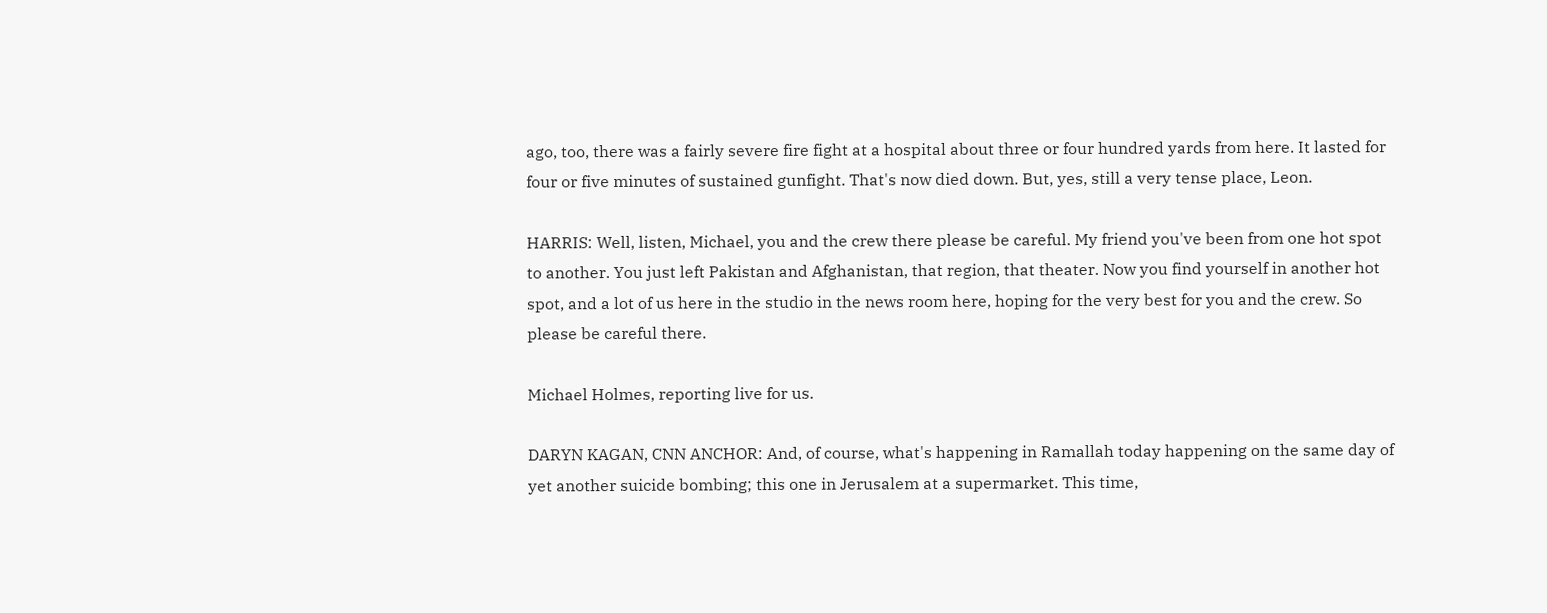ago, too, there was a fairly severe fire fight at a hospital about three or four hundred yards from here. It lasted for four or five minutes of sustained gunfight. That's now died down. But, yes, still a very tense place, Leon.

HARRIS: Well, listen, Michael, you and the crew there please be careful. My friend you've been from one hot spot to another. You just left Pakistan and Afghanistan, that region, that theater. Now you find yourself in another hot spot, and a lot of us here in the studio in the news room here, hoping for the very best for you and the crew. So please be careful there.

Michael Holmes, reporting live for us.

DARYN KAGAN, CNN ANCHOR: And, of course, what's happening in Ramallah today happening on the same day of yet another suicide bombing; this one in Jerusalem at a supermarket. This time,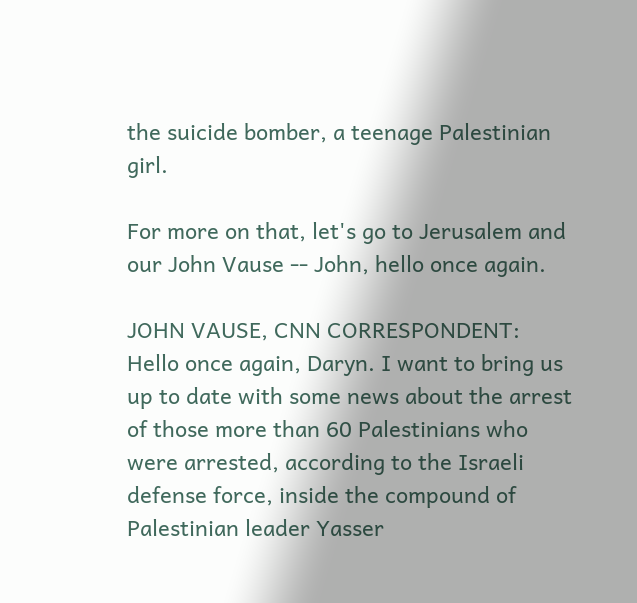the suicide bomber, a teenage Palestinian girl.

For more on that, let's go to Jerusalem and our John Vause -- John, hello once again.

JOHN VAUSE, CNN CORRESPONDENT: Hello once again, Daryn. I want to bring us up to date with some news about the arrest of those more than 60 Palestinians who were arrested, according to the Israeli defense force, inside the compound of Palestinian leader Yasser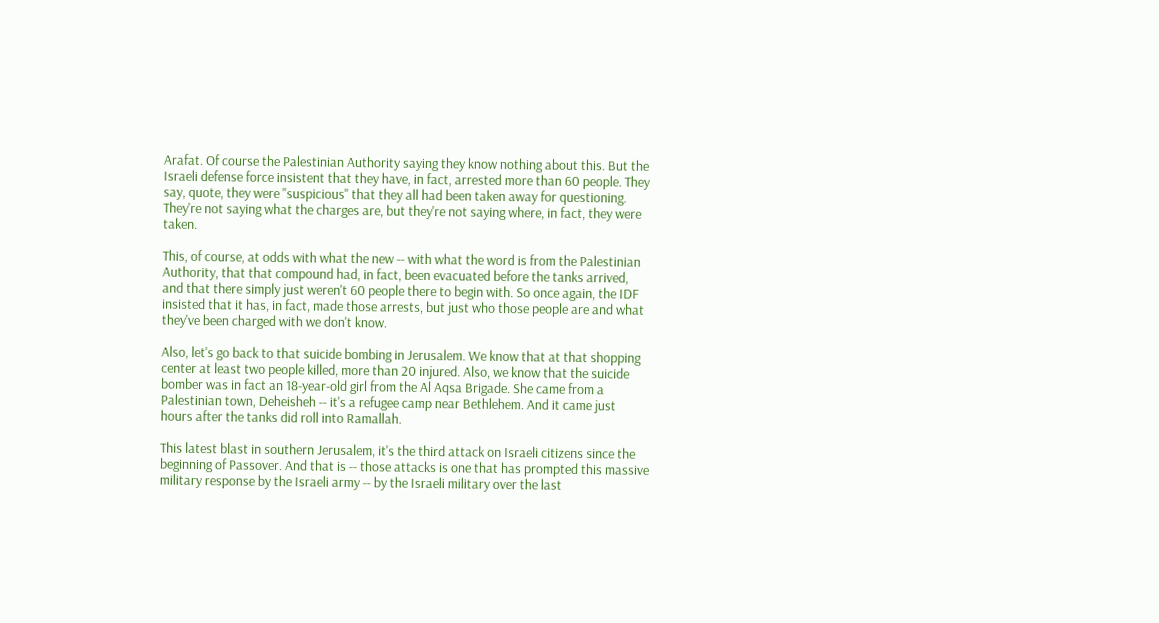Arafat. Of course the Palestinian Authority saying they know nothing about this. But the Israeli defense force insistent that they have, in fact, arrested more than 60 people. They say, quote, they were "suspicious" that they all had been taken away for questioning. They're not saying what the charges are, but they're not saying where, in fact, they were taken.

This, of course, at odds with what the new -- with what the word is from the Palestinian Authority, that that compound had, in fact, been evacuated before the tanks arrived, and that there simply just weren't 60 people there to begin with. So once again, the IDF insisted that it has, in fact, made those arrests, but just who those people are and what they've been charged with we don't know.

Also, let's go back to that suicide bombing in Jerusalem. We know that at that shopping center at least two people killed, more than 20 injured. Also, we know that the suicide bomber was in fact an 18-year-old girl from the Al Aqsa Brigade. She came from a Palestinian town, Deheisheh -- it's a refugee camp near Bethlehem. And it came just hours after the tanks did roll into Ramallah.

This latest blast in southern Jerusalem, it's the third attack on Israeli citizens since the beginning of Passover. And that is -- those attacks is one that has prompted this massive military response by the Israeli army -- by the Israeli military over the last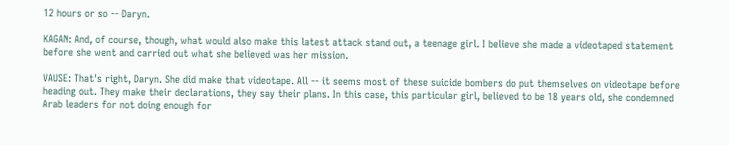12 hours or so -- Daryn.

KAGAN: And, of course, though, what would also make this latest attack stand out, a teenage girl. I believe she made a videotaped statement before she went and carried out what she believed was her mission.

VAUSE: That's right, Daryn. She did make that videotape. All -- it seems most of these suicide bombers do put themselves on videotape before heading out. They make their declarations, they say their plans. In this case, this particular girl, believed to be 18 years old, she condemned Arab leaders for not doing enough for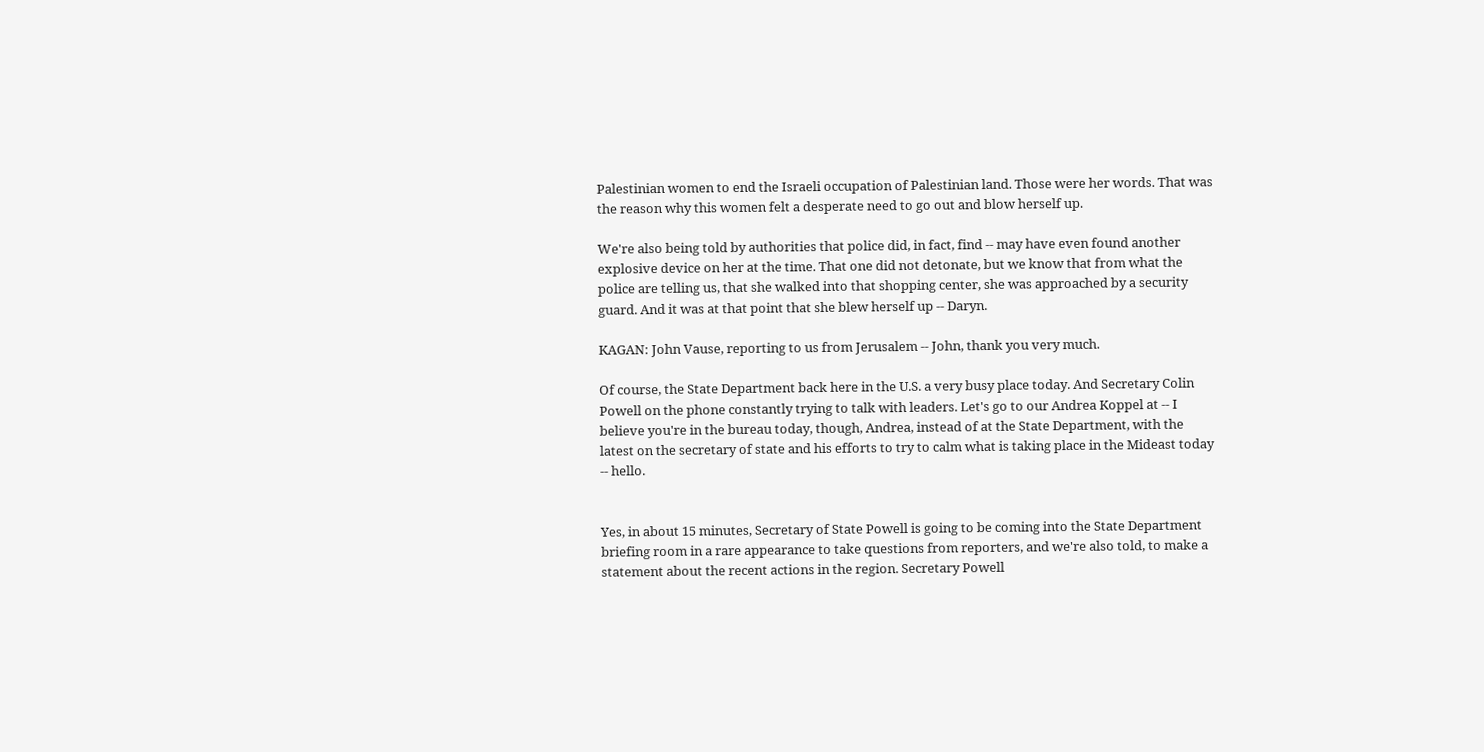Palestinian women to end the Israeli occupation of Palestinian land. Those were her words. That was the reason why this women felt a desperate need to go out and blow herself up.

We're also being told by authorities that police did, in fact, find -- may have even found another explosive device on her at the time. That one did not detonate, but we know that from what the police are telling us, that she walked into that shopping center, she was approached by a security guard. And it was at that point that she blew herself up -- Daryn.

KAGAN: John Vause, reporting to us from Jerusalem -- John, thank you very much.

Of course, the State Department back here in the U.S. a very busy place today. And Secretary Colin Powell on the phone constantly trying to talk with leaders. Let's go to our Andrea Koppel at -- I believe you're in the bureau today, though, Andrea, instead of at the State Department, with the latest on the secretary of state and his efforts to try to calm what is taking place in the Mideast today -- hello.


Yes, in about 15 minutes, Secretary of State Powell is going to be coming into the State Department briefing room in a rare appearance to take questions from reporters, and we're also told, to make a statement about the recent actions in the region. Secretary Powell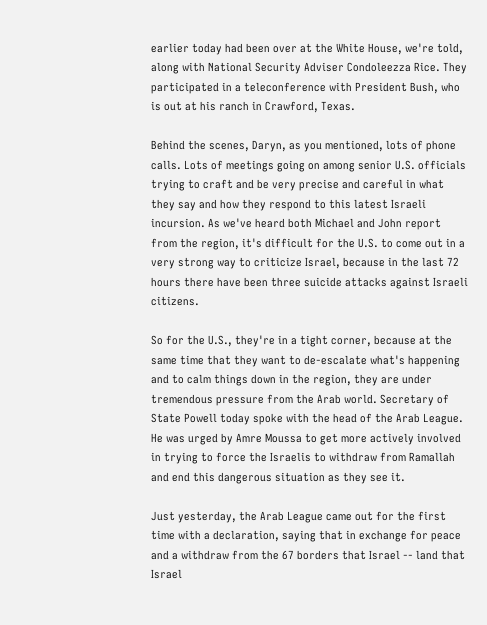earlier today had been over at the White House, we're told, along with National Security Adviser Condoleezza Rice. They participated in a teleconference with President Bush, who is out at his ranch in Crawford, Texas.

Behind the scenes, Daryn, as you mentioned, lots of phone calls. Lots of meetings going on among senior U.S. officials trying to craft and be very precise and careful in what they say and how they respond to this latest Israeli incursion. As we've heard both Michael and John report from the region, it's difficult for the U.S. to come out in a very strong way to criticize Israel, because in the last 72 hours there have been three suicide attacks against Israeli citizens.

So for the U.S., they're in a tight corner, because at the same time that they want to de-escalate what's happening and to calm things down in the region, they are under tremendous pressure from the Arab world. Secretary of State Powell today spoke with the head of the Arab League. He was urged by Amre Moussa to get more actively involved in trying to force the Israelis to withdraw from Ramallah and end this dangerous situation as they see it.

Just yesterday, the Arab League came out for the first time with a declaration, saying that in exchange for peace and a withdraw from the 67 borders that Israel -- land that Israel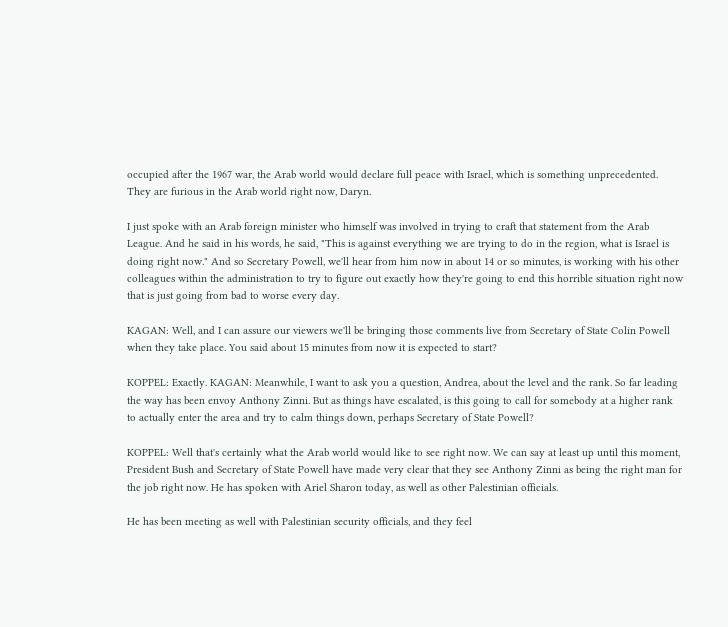occupied after the 1967 war, the Arab world would declare full peace with Israel, which is something unprecedented. They are furious in the Arab world right now, Daryn.

I just spoke with an Arab foreign minister who himself was involved in trying to craft that statement from the Arab League. And he said in his words, he said, "This is against everything we are trying to do in the region, what is Israel is doing right now." And so Secretary Powell, we'll hear from him now in about 14 or so minutes, is working with his other colleagues within the administration to try to figure out exactly how they're going to end this horrible situation right now that is just going from bad to worse every day.

KAGAN: Well, and I can assure our viewers we'll be bringing those comments live from Secretary of State Colin Powell when they take place. You said about 15 minutes from now it is expected to start?

KOPPEL: Exactly. KAGAN: Meanwhile, I want to ask you a question, Andrea, about the level and the rank. So far leading the way has been envoy Anthony Zinni. But as things have escalated, is this going to call for somebody at a higher rank to actually enter the area and try to calm things down, perhaps Secretary of State Powell?

KOPPEL: Well that's certainly what the Arab world would like to see right now. We can say at least up until this moment, President Bush and Secretary of State Powell have made very clear that they see Anthony Zinni as being the right man for the job right now. He has spoken with Ariel Sharon today, as well as other Palestinian officials.

He has been meeting as well with Palestinian security officials, and they feel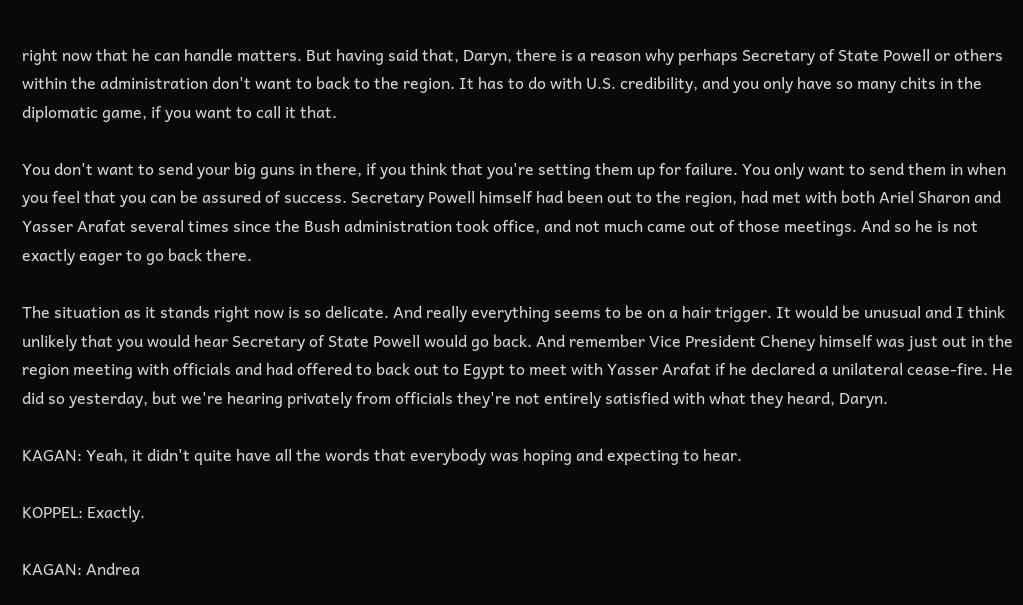right now that he can handle matters. But having said that, Daryn, there is a reason why perhaps Secretary of State Powell or others within the administration don't want to back to the region. It has to do with U.S. credibility, and you only have so many chits in the diplomatic game, if you want to call it that.

You don't want to send your big guns in there, if you think that you're setting them up for failure. You only want to send them in when you feel that you can be assured of success. Secretary Powell himself had been out to the region, had met with both Ariel Sharon and Yasser Arafat several times since the Bush administration took office, and not much came out of those meetings. And so he is not exactly eager to go back there.

The situation as it stands right now is so delicate. And really everything seems to be on a hair trigger. It would be unusual and I think unlikely that you would hear Secretary of State Powell would go back. And remember Vice President Cheney himself was just out in the region meeting with officials and had offered to back out to Egypt to meet with Yasser Arafat if he declared a unilateral cease-fire. He did so yesterday, but we're hearing privately from officials they're not entirely satisfied with what they heard, Daryn.

KAGAN: Yeah, it didn't quite have all the words that everybody was hoping and expecting to hear.

KOPPEL: Exactly.

KAGAN: Andrea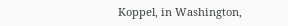Koppel, in Washington,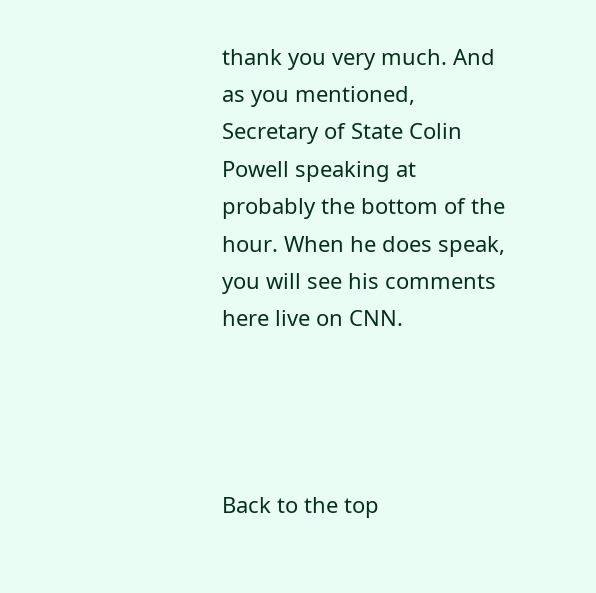thank you very much. And as you mentioned, Secretary of State Colin Powell speaking at probably the bottom of the hour. When he does speak, you will see his comments here live on CNN.




Back to the top